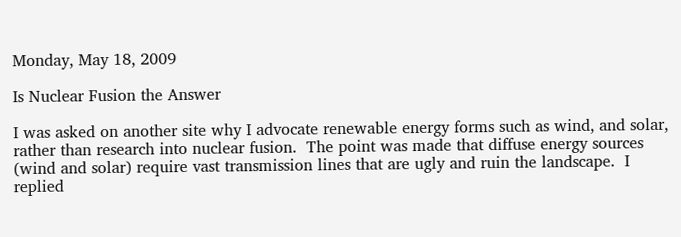Monday, May 18, 2009

Is Nuclear Fusion the Answer

I was asked on another site why I advocate renewable energy forms such as wind, and solar, rather than research into nuclear fusion.  The point was made that diffuse energy sources (wind and solar) require vast transmission lines that are ugly and ruin the landscape.  I replied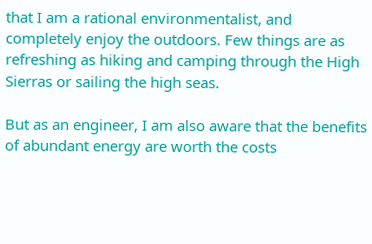that I am a rational environmentalist, and completely enjoy the outdoors. Few things are as refreshing as hiking and camping through the High Sierras or sailing the high seas.

But as an engineer, I am also aware that the benefits of abundant energy are worth the costs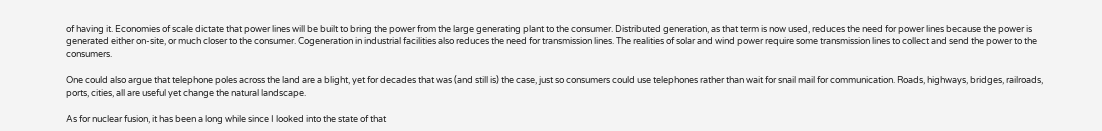of having it. Economies of scale dictate that power lines will be built to bring the power from the large generating plant to the consumer. Distributed generation, as that term is now used, reduces the need for power lines because the power is generated either on-site, or much closer to the consumer. Cogeneration in industrial facilities also reduces the need for transmission lines. The realities of solar and wind power require some transmission lines to collect and send the power to the consumers.

One could also argue that telephone poles across the land are a blight, yet for decades that was (and still is) the case, just so consumers could use telephones rather than wait for snail mail for communication. Roads, highways, bridges, railroads, ports, cities, all are useful yet change the natural landscape.

As for nuclear fusion, it has been a long while since I looked into the state of that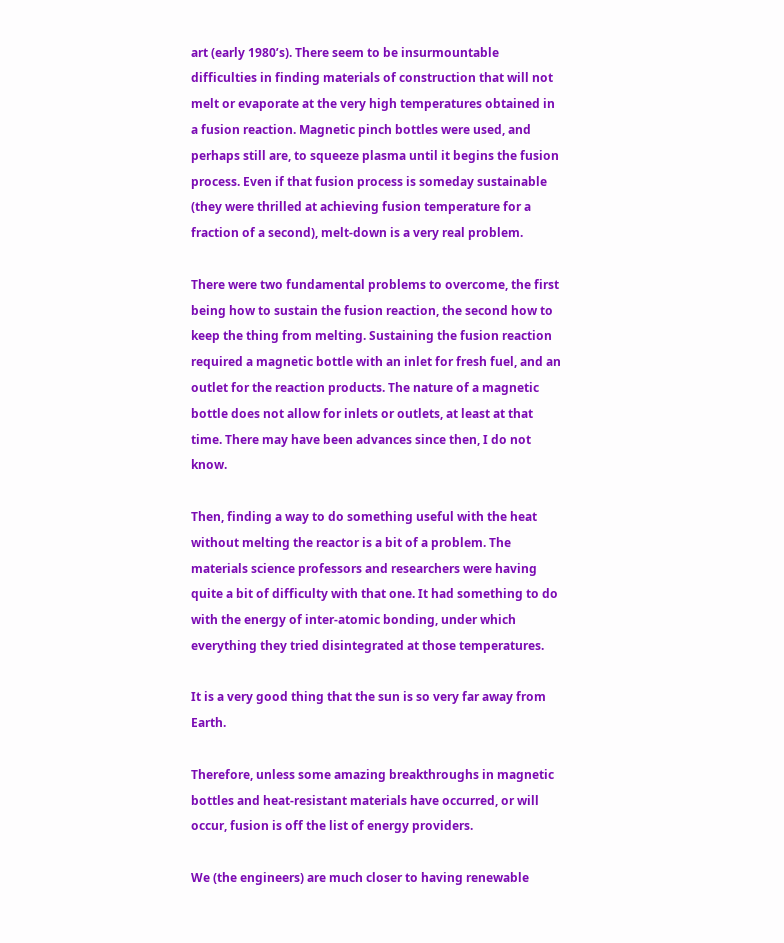art (early 1980’s). There seem to be insurmountable difficulties in finding materials of construction that will not melt or evaporate at the very high temperatures obtained in a fusion reaction. Magnetic pinch bottles were used, and perhaps still are, to squeeze plasma until it begins the fusion process. Even if that fusion process is someday sustainable (they were thrilled at achieving fusion temperature for a fraction of a second), melt-down is a very real problem.

There were two fundamental problems to overcome, the first being how to sustain the fusion reaction, the second how to keep the thing from melting. Sustaining the fusion reaction required a magnetic bottle with an inlet for fresh fuel, and an outlet for the reaction products. The nature of a magnetic bottle does not allow for inlets or outlets, at least at that time. There may have been advances since then, I do not know.

Then, finding a way to do something useful with the heat without melting the reactor is a bit of a problem. The materials science professors and researchers were having quite a bit of difficulty with that one. It had something to do with the energy of inter-atomic bonding, under which everything they tried disintegrated at those temperatures.

It is a very good thing that the sun is so very far away from Earth.

Therefore, unless some amazing breakthroughs in magnetic bottles and heat-resistant materials have occurred, or will occur, fusion is off the list of energy providers.

We (the engineers) are much closer to having renewable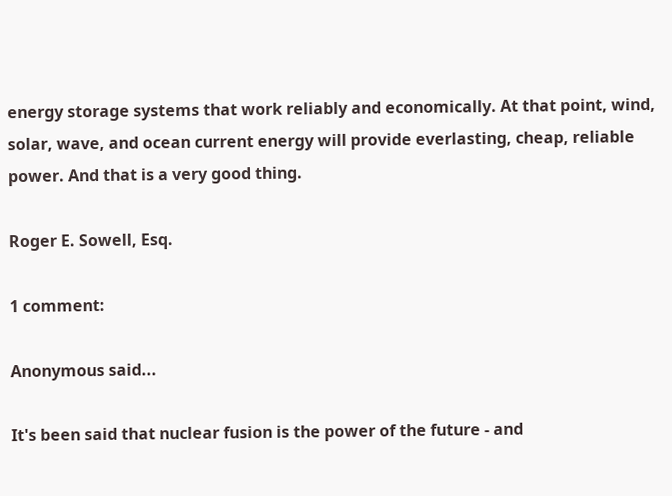energy storage systems that work reliably and economically. At that point, wind, solar, wave, and ocean current energy will provide everlasting, cheap, reliable power. And that is a very good thing.

Roger E. Sowell, Esq.

1 comment:

Anonymous said...

It's been said that nuclear fusion is the power of the future - and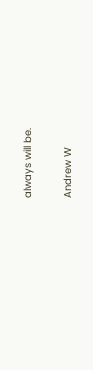always will be.

Andrew W